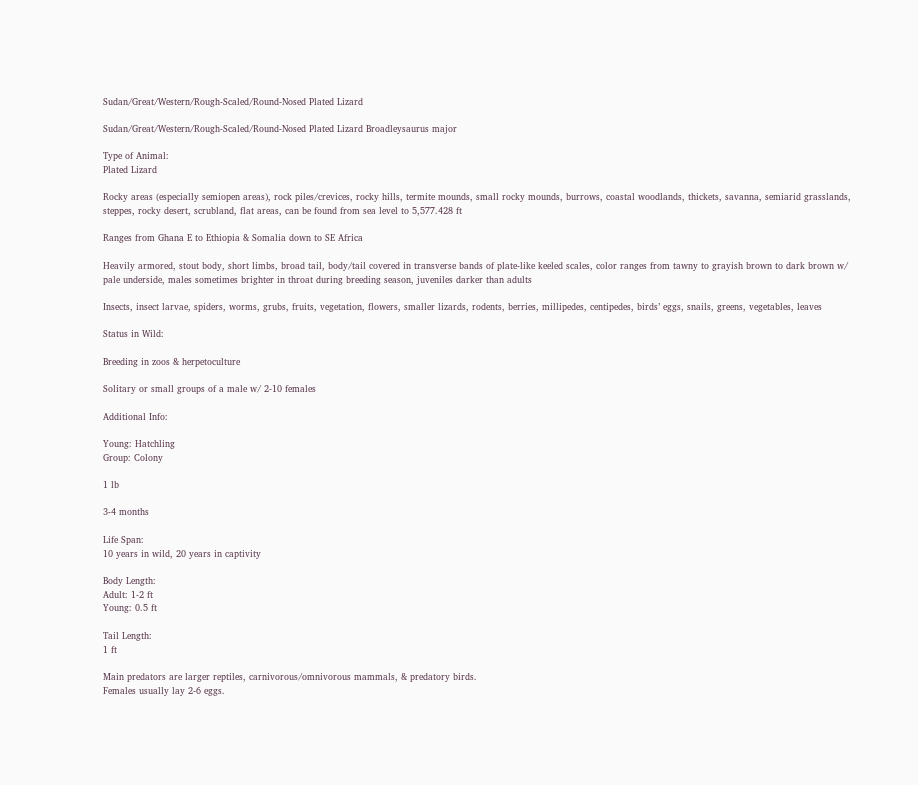Sudan/Great/Western/Rough-Scaled/Round-Nosed Plated Lizard

Sudan/Great/Western/Rough-Scaled/Round-Nosed Plated Lizard Broadleysaurus major

Type of Animal:
Plated Lizard

Rocky areas (especially semiopen areas), rock piles/crevices, rocky hills, termite mounds, small rocky mounds, burrows, coastal woodlands, thickets, savanna, semiarid grasslands, steppes, rocky desert, scrubland, flat areas, can be found from sea level to 5,577.428 ft

Ranges from Ghana E to Ethiopia & Somalia down to SE Africa

Heavily armored, stout body, short limbs, broad tail, body/tail covered in transverse bands of plate-like keeled scales, color ranges from tawny to grayish brown to dark brown w/ pale underside, males sometimes brighter in throat during breeding season, juveniles darker than adults

Insects, insect larvae, spiders, worms, grubs, fruits, vegetation, flowers, smaller lizards, rodents, berries, millipedes, centipedes, birds’ eggs, snails, greens, vegetables, leaves

Status in Wild:

Breeding in zoos & herpetoculture

Solitary or small groups of a male w/ 2-10 females

Additional Info:

Young: Hatchling
Group: Colony

1 lb

3-4 months

Life Span:
10 years in wild, 20 years in captivity

Body Length:
Adult: 1-2 ft
Young: 0.5 ft

Tail Length:
1 ft

Main predators are larger reptiles, carnivorous/omnivorous mammals, & predatory birds.
Females usually lay 2-6 eggs.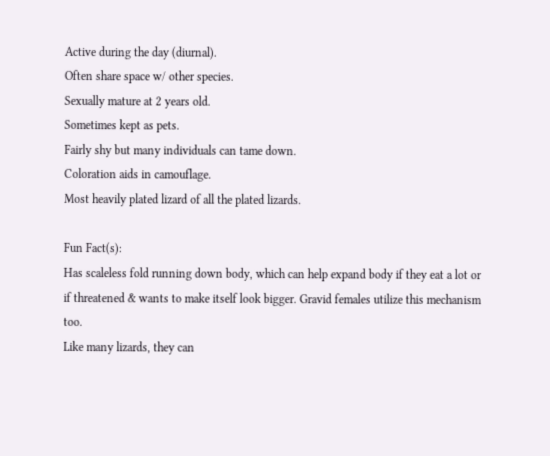Active during the day (diurnal).
Often share space w/ other species.
Sexually mature at 2 years old.
Sometimes kept as pets.
Fairly shy but many individuals can tame down.
Coloration aids in camouflage.
Most heavily plated lizard of all the plated lizards.

Fun Fact(s):
Has scaleless fold running down body, which can help expand body if they eat a lot or if threatened & wants to make itself look bigger. Gravid females utilize this mechanism too.
Like many lizards, they can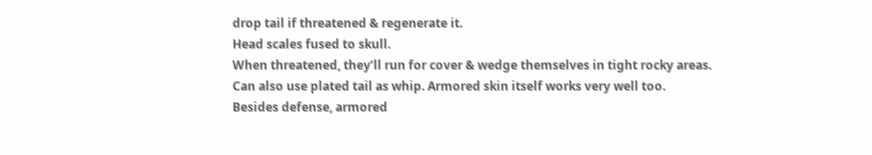drop tail if threatened & regenerate it.
Head scales fused to skull.
When threatened, they’ll run for cover & wedge themselves in tight rocky areas. Can also use plated tail as whip. Armored skin itself works very well too.
Besides defense, armored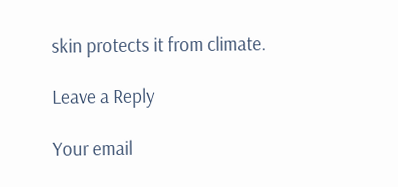skin protects it from climate.

Leave a Reply

Your email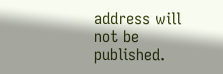address will not be published.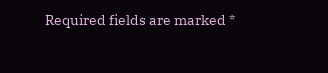Required fields are marked *